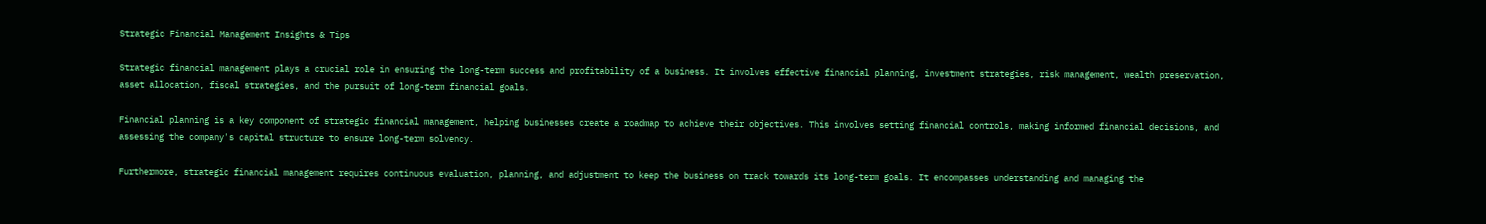Strategic Financial Management Insights & Tips

Strategic financial management plays a crucial role in ensuring the long-term success and profitability of a business. It involves effective financial planning, investment strategies, risk management, wealth preservation, asset allocation, fiscal strategies, and the pursuit of long-term financial goals.

Financial planning is a key component of strategic financial management, helping businesses create a roadmap to achieve their objectives. This involves setting financial controls, making informed financial decisions, and assessing the company's capital structure to ensure long-term solvency.

Furthermore, strategic financial management requires continuous evaluation, planning, and adjustment to keep the business on track towards its long-term goals. It encompasses understanding and managing the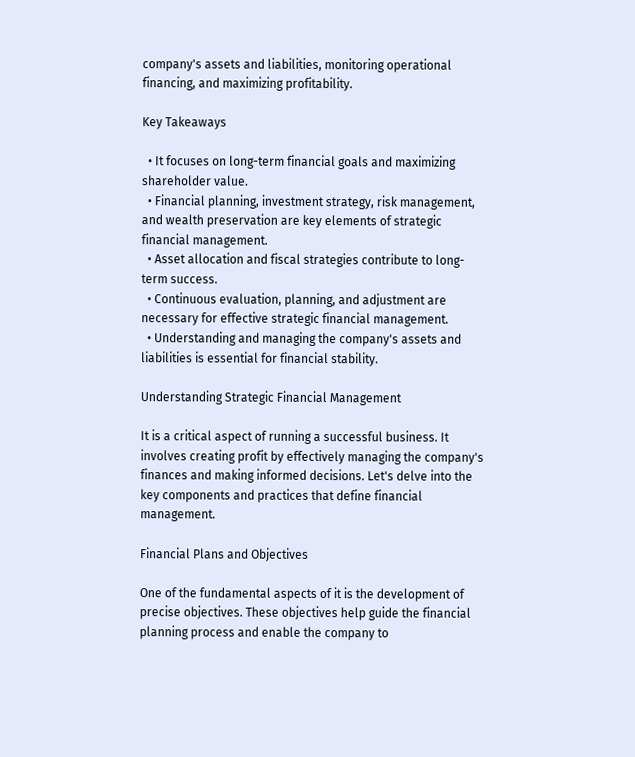company's assets and liabilities, monitoring operational financing, and maximizing profitability.

Key Takeaways

  • It focuses on long-term financial goals and maximizing shareholder value.
  • Financial planning, investment strategy, risk management, and wealth preservation are key elements of strategic financial management.
  • Asset allocation and fiscal strategies contribute to long-term success.
  • Continuous evaluation, planning, and adjustment are necessary for effective strategic financial management.
  • Understanding and managing the company's assets and liabilities is essential for financial stability.

Understanding Strategic Financial Management

It is a critical aspect of running a successful business. It involves creating profit by effectively managing the company's finances and making informed decisions. Let's delve into the key components and practices that define financial management.

Financial Plans and Objectives

One of the fundamental aspects of it is the development of precise objectives. These objectives help guide the financial planning process and enable the company to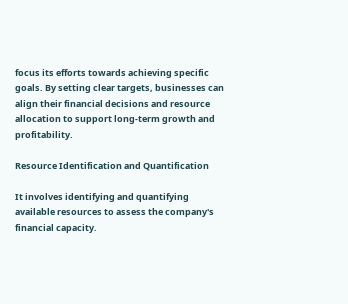focus its efforts towards achieving specific goals. By setting clear targets, businesses can align their financial decisions and resource allocation to support long-term growth and profitability.

Resource Identification and Quantification

It involves identifying and quantifying available resources to assess the company's financial capacity.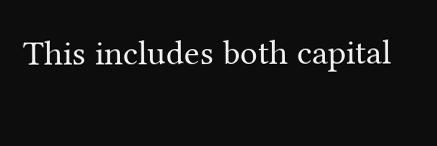This includes both capital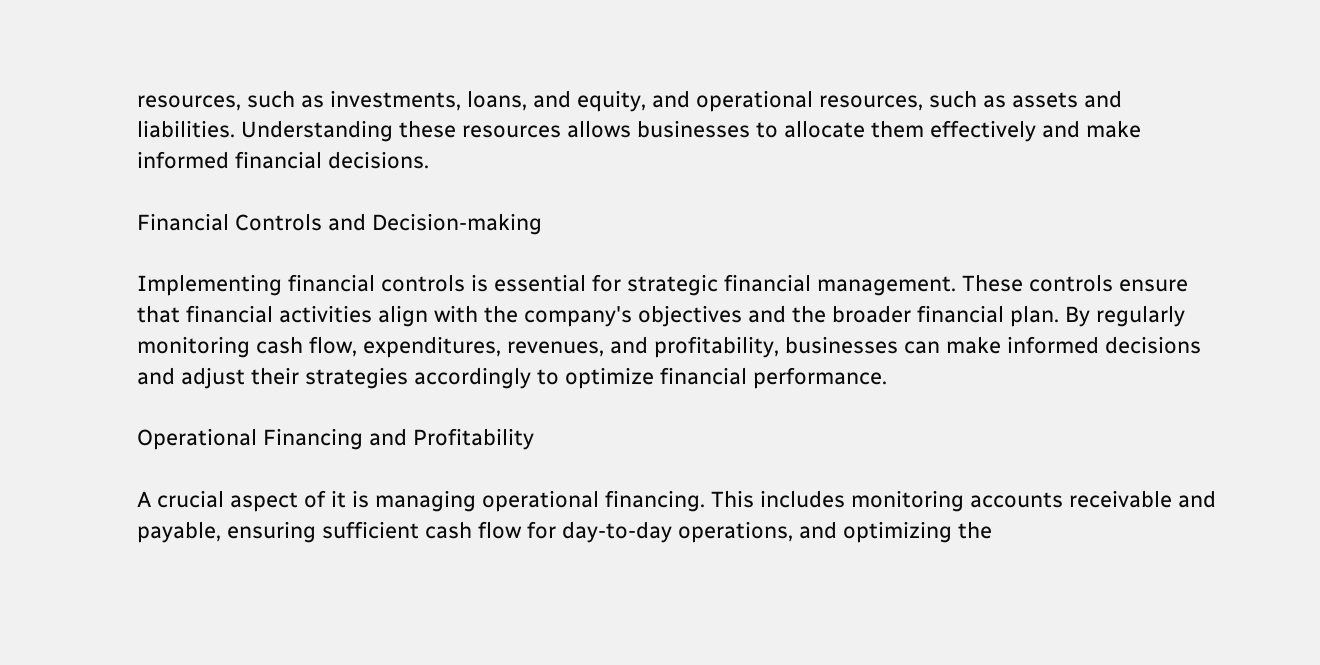resources, such as investments, loans, and equity, and operational resources, such as assets and liabilities. Understanding these resources allows businesses to allocate them effectively and make informed financial decisions.

Financial Controls and Decision-making

Implementing financial controls is essential for strategic financial management. These controls ensure that financial activities align with the company's objectives and the broader financial plan. By regularly monitoring cash flow, expenditures, revenues, and profitability, businesses can make informed decisions and adjust their strategies accordingly to optimize financial performance.

Operational Financing and Profitability

A crucial aspect of it is managing operational financing. This includes monitoring accounts receivable and payable, ensuring sufficient cash flow for day-to-day operations, and optimizing the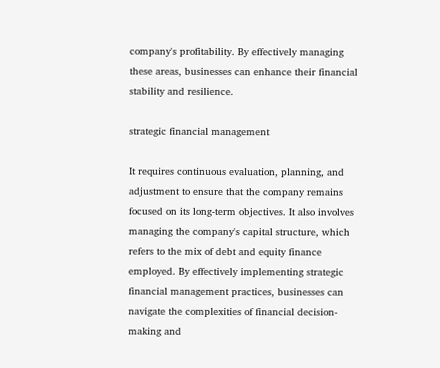company's profitability. By effectively managing these areas, businesses can enhance their financial stability and resilience.

strategic financial management

It requires continuous evaluation, planning, and adjustment to ensure that the company remains focused on its long-term objectives. It also involves managing the company's capital structure, which refers to the mix of debt and equity finance employed. By effectively implementing strategic financial management practices, businesses can navigate the complexities of financial decision-making and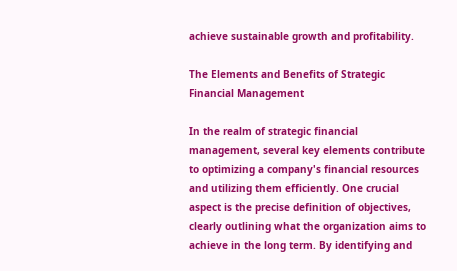achieve sustainable growth and profitability.

The Elements and Benefits of Strategic Financial Management

In the realm of strategic financial management, several key elements contribute to optimizing a company's financial resources and utilizing them efficiently. One crucial aspect is the precise definition of objectives, clearly outlining what the organization aims to achieve in the long term. By identifying and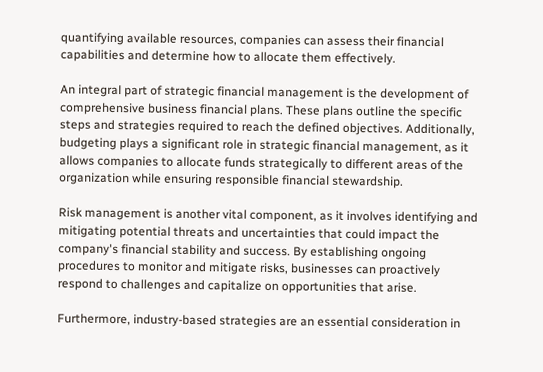quantifying available resources, companies can assess their financial capabilities and determine how to allocate them effectively.

An integral part of strategic financial management is the development of comprehensive business financial plans. These plans outline the specific steps and strategies required to reach the defined objectives. Additionally, budgeting plays a significant role in strategic financial management, as it allows companies to allocate funds strategically to different areas of the organization while ensuring responsible financial stewardship.

Risk management is another vital component, as it involves identifying and mitigating potential threats and uncertainties that could impact the company's financial stability and success. By establishing ongoing procedures to monitor and mitigate risks, businesses can proactively respond to challenges and capitalize on opportunities that arise.

Furthermore, industry-based strategies are an essential consideration in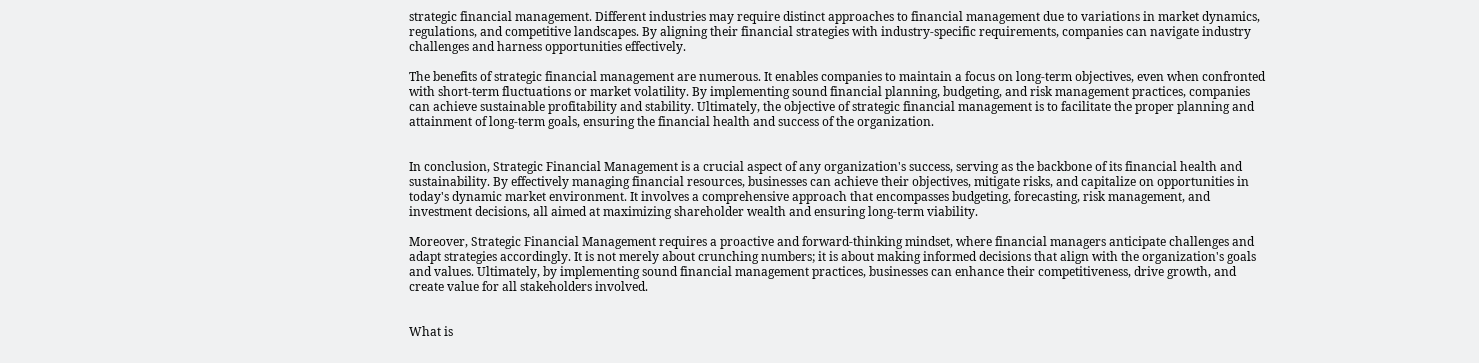strategic financial management. Different industries may require distinct approaches to financial management due to variations in market dynamics, regulations, and competitive landscapes. By aligning their financial strategies with industry-specific requirements, companies can navigate industry challenges and harness opportunities effectively.

The benefits of strategic financial management are numerous. It enables companies to maintain a focus on long-term objectives, even when confronted with short-term fluctuations or market volatility. By implementing sound financial planning, budgeting, and risk management practices, companies can achieve sustainable profitability and stability. Ultimately, the objective of strategic financial management is to facilitate the proper planning and attainment of long-term goals, ensuring the financial health and success of the organization.


In conclusion, Strategic Financial Management is a crucial aspect of any organization's success, serving as the backbone of its financial health and sustainability. By effectively managing financial resources, businesses can achieve their objectives, mitigate risks, and capitalize on opportunities in today's dynamic market environment. It involves a comprehensive approach that encompasses budgeting, forecasting, risk management, and investment decisions, all aimed at maximizing shareholder wealth and ensuring long-term viability.

Moreover, Strategic Financial Management requires a proactive and forward-thinking mindset, where financial managers anticipate challenges and adapt strategies accordingly. It is not merely about crunching numbers; it is about making informed decisions that align with the organization's goals and values. Ultimately, by implementing sound financial management practices, businesses can enhance their competitiveness, drive growth, and create value for all stakeholders involved.


What is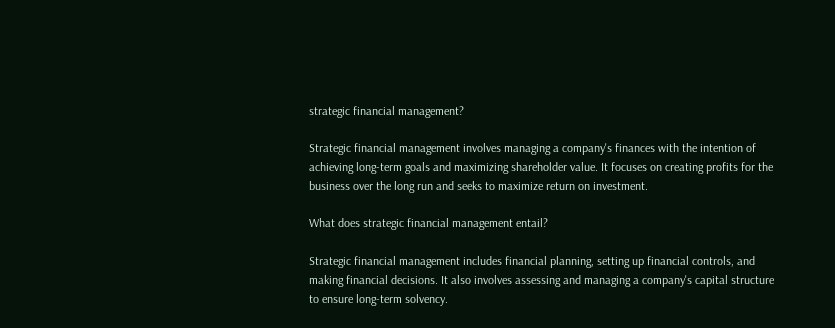strategic financial management?

Strategic financial management involves managing a company's finances with the intention of achieving long-term goals and maximizing shareholder value. It focuses on creating profits for the business over the long run and seeks to maximize return on investment.

What does strategic financial management entail?

Strategic financial management includes financial planning, setting up financial controls, and making financial decisions. It also involves assessing and managing a company's capital structure to ensure long-term solvency.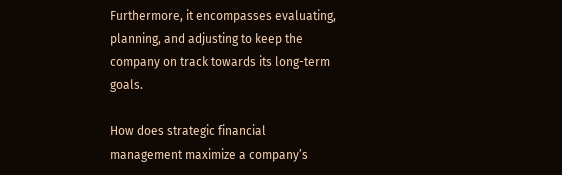Furthermore, it encompasses evaluating, planning, and adjusting to keep the company on track towards its long-term goals.

How does strategic financial management maximize a company’s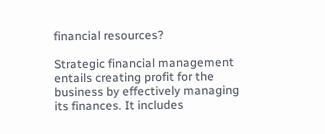financial resources?

Strategic financial management entails creating profit for the business by effectively managing its finances. It includes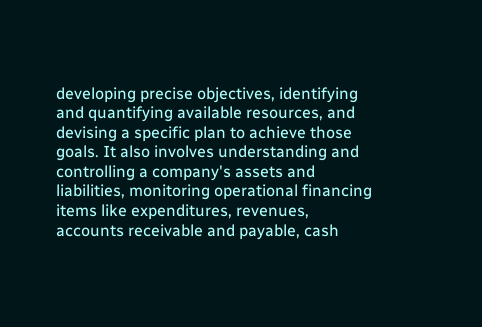developing precise objectives, identifying and quantifying available resources, and devising a specific plan to achieve those goals. It also involves understanding and controlling a company's assets and liabilities, monitoring operational financing items like expenditures, revenues, accounts receivable and payable, cash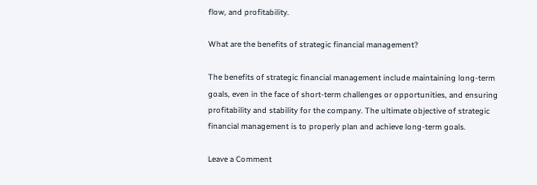flow, and profitability.

What are the benefits of strategic financial management?

The benefits of strategic financial management include maintaining long-term goals, even in the face of short-term challenges or opportunities, and ensuring profitability and stability for the company. The ultimate objective of strategic financial management is to properly plan and achieve long-term goals.

Leave a Comment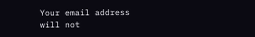Your email address will not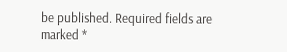be published. Required fields are marked *